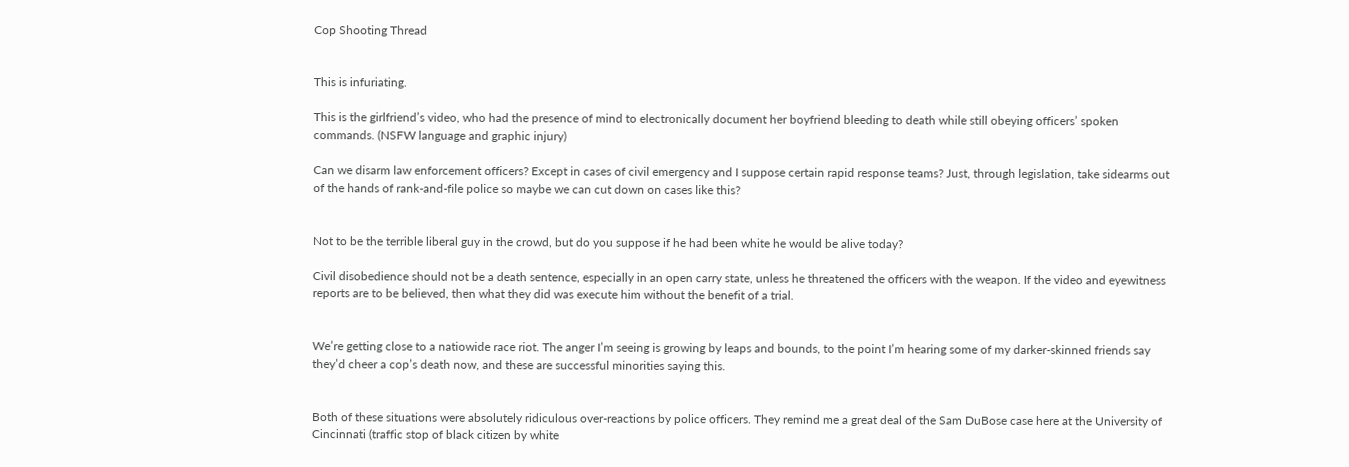Cop Shooting Thread


This is infuriating.

This is the girlfriend’s video, who had the presence of mind to electronically document her boyfriend bleeding to death while still obeying officers’ spoken commands. (NSFW language and graphic injury)

Can we disarm law enforcement officers? Except in cases of civil emergency and I suppose certain rapid response teams? Just, through legislation, take sidearms out of the hands of rank-and-file police so maybe we can cut down on cases like this?


Not to be the terrible liberal guy in the crowd, but do you suppose if he had been white he would be alive today?

Civil disobedience should not be a death sentence, especially in an open carry state, unless he threatened the officers with the weapon. If the video and eyewitness reports are to be believed, then what they did was execute him without the benefit of a trial.


We’re getting close to a natiowide race riot. The anger I’m seeing is growing by leaps and bounds, to the point I’m hearing some of my darker-skinned friends say they’d cheer a cop’s death now, and these are successful minorities saying this.


Both of these situations were absolutely ridiculous over-reactions by police officers. They remind me a great deal of the Sam DuBose case here at the University of Cincinnati (traffic stop of black citizen by white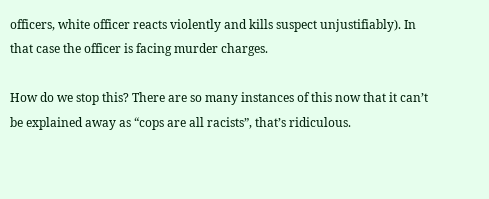officers, white officer reacts violently and kills suspect unjustifiably). In that case the officer is facing murder charges.

How do we stop this? There are so many instances of this now that it can’t be explained away as “cops are all racists”, that’s ridiculous.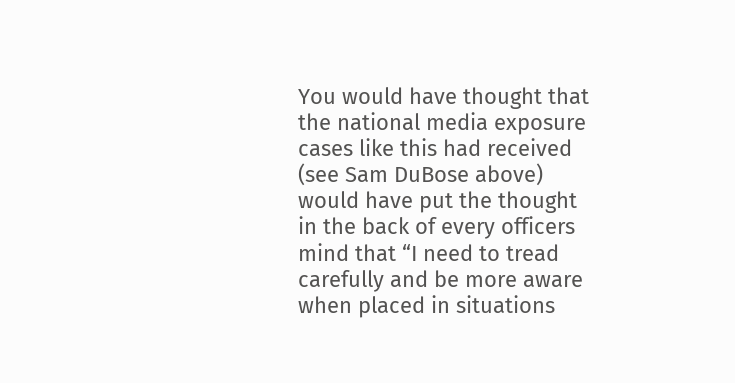You would have thought that the national media exposure cases like this had received (see Sam DuBose above) would have put the thought in the back of every officers mind that “I need to tread carefully and be more aware when placed in situations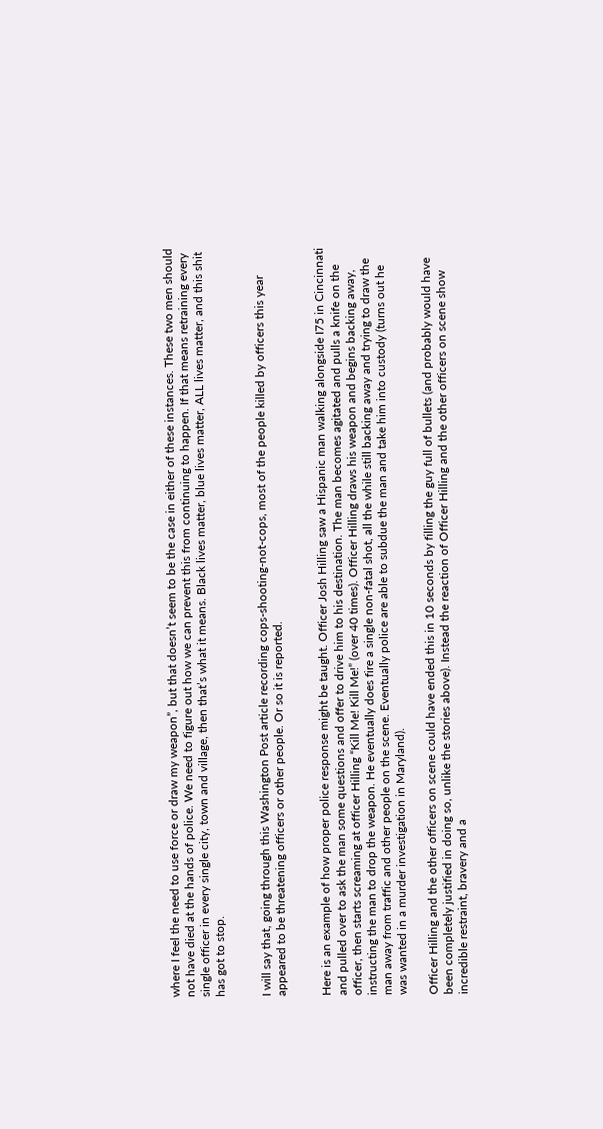where I feel the need to use force or draw my weapon”, but that doesn’t seem to be the case in either of these instances. These two men should not have died at the hands of police. We need to figure out how we can prevent this from continuing to happen. If that means retraining every single officer in every single city, town and village, then that’s what it means. Black lives matter, blue lives matter, ALL lives matter, and this shit has got to stop.


I will say that, going through this Washington Post article recording cops-shooting-not-cops, most of the people killed by officers this year appeared to be threatening officers or other people. Or so it is reported.


Here is an example of how proper police response might be taught. Officer Josh Hilling saw a Hispanic man walking alongside I75 in Cincinnati and pulled over to ask the man some questions and offer to drive him to his destination. The man becomes agitated and pulls a knife on the officer, then starts screaming at officer Hilling “Kill Me! Kill Me!” (over 40 times). Officer Hilling draws his weapon and begins backing away, instructing the man to drop the weapon. He eventually does fire a single non-fatal shot, all the while still backing away and trying to draw the man away from traffic and other people on the scene. Eventually police are able to subdue the man and take him into custody (turns out he was wanted in a murder investigation in Maryland).

Officer Hilling and the other officers on scene could have ended this in 10 seconds by filling the guy full of bullets (and probably would have been completely justified in doing so, unlike the stories above). Instead the reaction of Officer Hilling and the other officers on scene show incredible restraint, bravery and a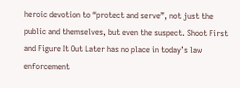heroic devotion to “protect and serve”, not just the public and themselves, but even the suspect. Shoot First and Figure It Out Later has no place in today’s law enforcement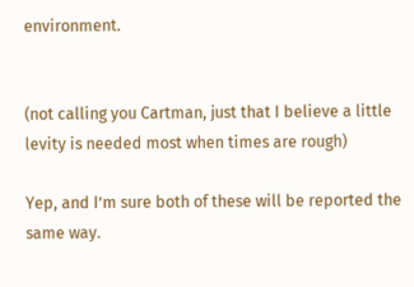environment.


(not calling you Cartman, just that I believe a little levity is needed most when times are rough)

Yep, and I’m sure both of these will be reported the same way.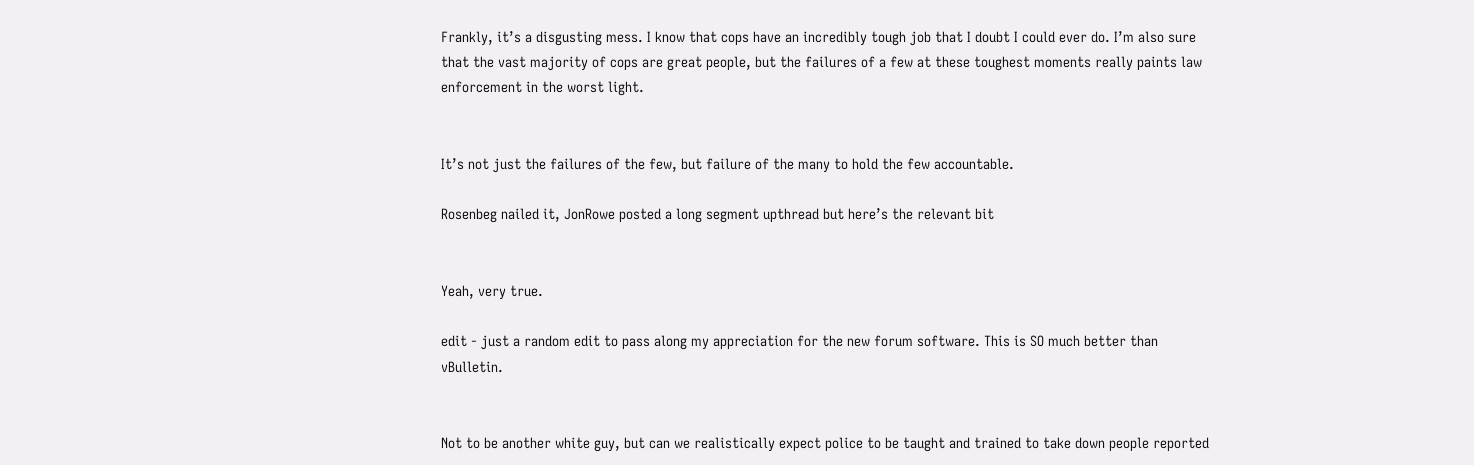Frankly, it’s a disgusting mess. I know that cops have an incredibly tough job that I doubt I could ever do. I’m also sure that the vast majority of cops are great people, but the failures of a few at these toughest moments really paints law enforcement in the worst light.


It’s not just the failures of the few, but failure of the many to hold the few accountable.

Rosenbeg nailed it, JonRowe posted a long segment upthread but here’s the relevant bit


Yeah, very true.

edit - just a random edit to pass along my appreciation for the new forum software. This is SO much better than vBulletin.


Not to be another white guy, but can we realistically expect police to be taught and trained to take down people reported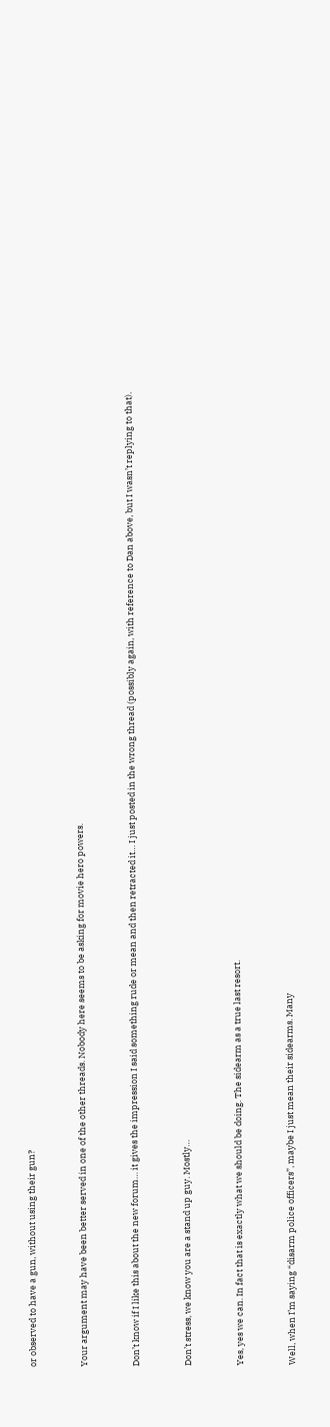or observed to have a gun, without using their gun?


Your argument may have been better served in one of the other threads. Nobody here seems to be asking for movie hero powers.


Don’t know if I like this about the new forum… it gives the impression I said something rude or mean and then retracted it… I just posted in the wrong thread (possibly again, with reference to Dan above, but I wasn’t replying to that).


Don’t stress, we know you are a stand up guy. Mostly…


Yes, yes we can. In fact that is exactly what we should be doing. The sidearm as a true last resort.


Well, when I’m saying “disarm police officers”, maybe I just mean their sidearms. Many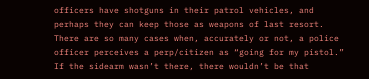officers have shotguns in their patrol vehicles, and perhaps they can keep those as weapons of last resort. There are so many cases when, accurately or not, a police officer perceives a perp/citizen as “going for my pistol.” If the sidearm wasn’t there, there wouldn’t be that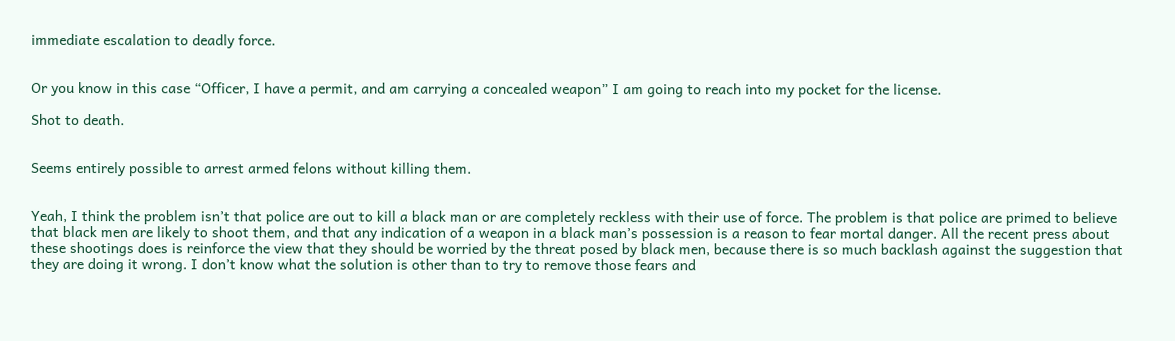immediate escalation to deadly force.


Or you know in this case “Officer, I have a permit, and am carrying a concealed weapon” I am going to reach into my pocket for the license.

Shot to death.


Seems entirely possible to arrest armed felons without killing them.


Yeah, I think the problem isn’t that police are out to kill a black man or are completely reckless with their use of force. The problem is that police are primed to believe that black men are likely to shoot them, and that any indication of a weapon in a black man’s possession is a reason to fear mortal danger. All the recent press about these shootings does is reinforce the view that they should be worried by the threat posed by black men, because there is so much backlash against the suggestion that they are doing it wrong. I don’t know what the solution is other than to try to remove those fears and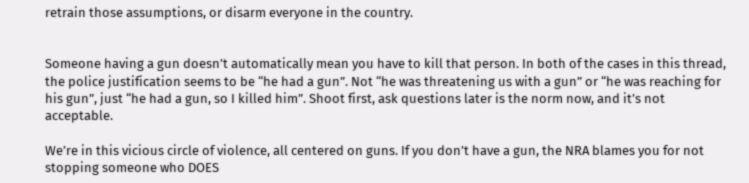retrain those assumptions, or disarm everyone in the country.


Someone having a gun doesn’t automatically mean you have to kill that person. In both of the cases in this thread, the police justification seems to be “he had a gun”. Not “he was threatening us with a gun” or “he was reaching for his gun”, just “he had a gun, so I killed him”. Shoot first, ask questions later is the norm now, and it’s not acceptable.

We’re in this vicious circle of violence, all centered on guns. If you don’t have a gun, the NRA blames you for not stopping someone who DOES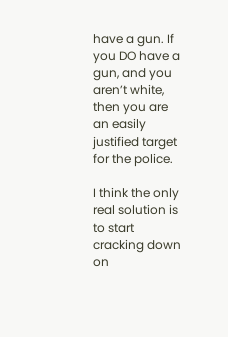have a gun. If you DO have a gun, and you aren’t white, then you are an easily justified target for the police.

I think the only real solution is to start cracking down on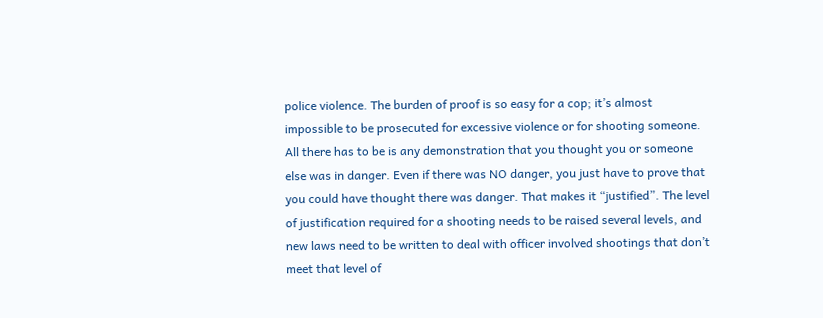police violence. The burden of proof is so easy for a cop; it’s almost impossible to be prosecuted for excessive violence or for shooting someone. All there has to be is any demonstration that you thought you or someone else was in danger. Even if there was NO danger, you just have to prove that you could have thought there was danger. That makes it “justified”. The level of justification required for a shooting needs to be raised several levels, and new laws need to be written to deal with officer involved shootings that don’t meet that level of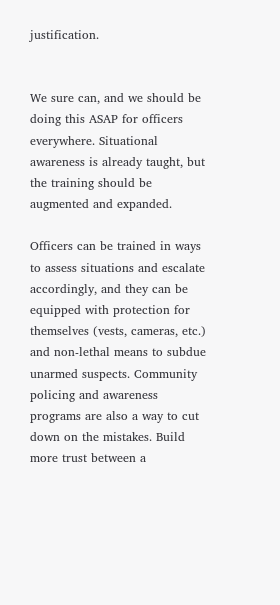justification.


We sure can, and we should be doing this ASAP for officers everywhere. Situational awareness is already taught, but the training should be augmented and expanded.

Officers can be trained in ways to assess situations and escalate accordingly, and they can be equipped with protection for themselves (vests, cameras, etc.) and non-lethal means to subdue unarmed suspects. Community policing and awareness programs are also a way to cut down on the mistakes. Build more trust between a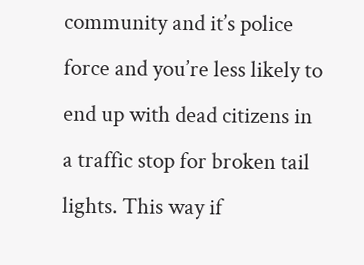community and it’s police force and you’re less likely to end up with dead citizens in a traffic stop for broken tail lights. This way if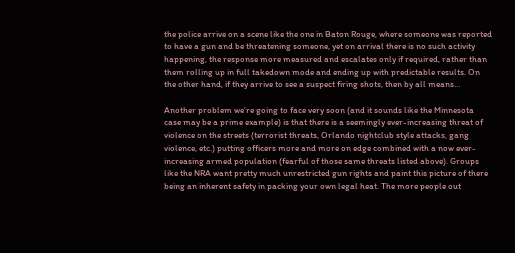the police arrive on a scene like the one in Baton Rouge, where someone was reported to have a gun and be threatening someone, yet on arrival there is no such activity happening, the response more measured and escalates only if required, rather than them rolling up in full takedown mode and ending up with predictable results. On the other hand, if they arrive to see a suspect firing shots, then by all means…

Another problem we’re going to face very soon (and it sounds like the Minnesota case may be a prime example) is that there is a seemingly ever-increasing threat of violence on the streets (terrorist threats, Orlando nightclub style attacks, gang violence, etc.) putting officers more and more on edge combined with a now ever-increasing armed population (fearful of those same threats listed above). Groups like the NRA want pretty much unrestricted gun rights and paint this picture of there being an inherent safety in packing your own legal heat. The more people out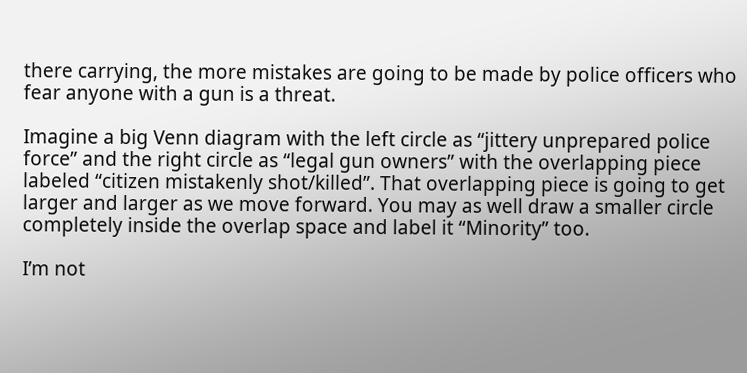there carrying, the more mistakes are going to be made by police officers who fear anyone with a gun is a threat.

Imagine a big Venn diagram with the left circle as “jittery unprepared police force” and the right circle as “legal gun owners” with the overlapping piece labeled “citizen mistakenly shot/killed”. That overlapping piece is going to get larger and larger as we move forward. You may as well draw a smaller circle completely inside the overlap space and label it “Minority” too.

I’m not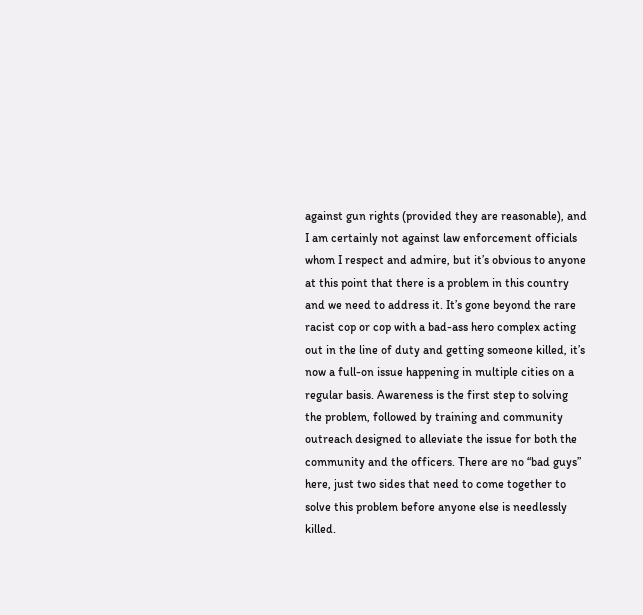against gun rights (provided they are reasonable), and I am certainly not against law enforcement officials whom I respect and admire, but it’s obvious to anyone at this point that there is a problem in this country and we need to address it. It’s gone beyond the rare racist cop or cop with a bad-ass hero complex acting out in the line of duty and getting someone killed, it’s now a full-on issue happening in multiple cities on a regular basis. Awareness is the first step to solving the problem, followed by training and community outreach designed to alleviate the issue for both the community and the officers. There are no “bad guys” here, just two sides that need to come together to solve this problem before anyone else is needlessly killed.